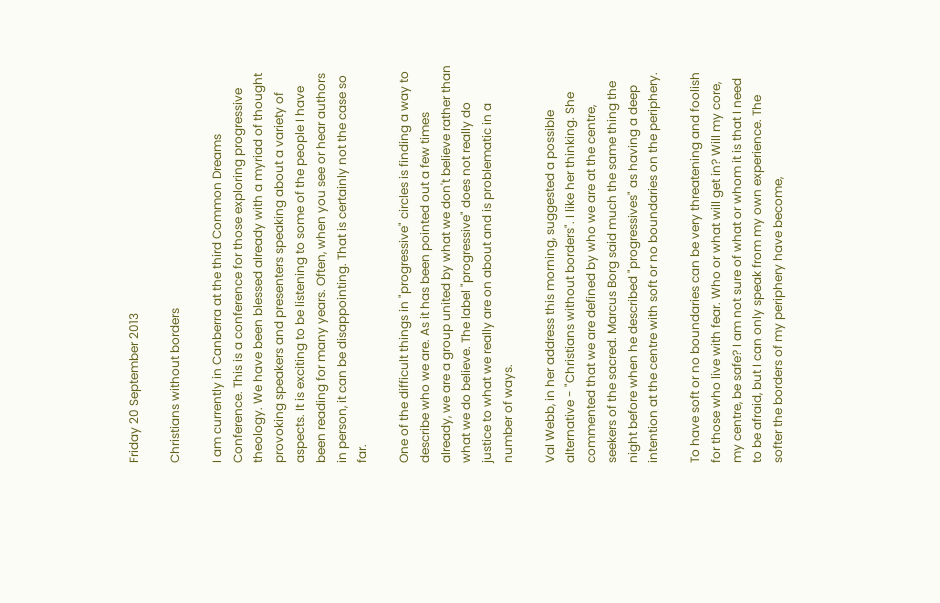Friday 20 September 2013

Christians without borders

I am currently in Canberra at the third Common Dreams Conference. This is a conference for those exploring progressive theology. We have been blessed already with a myriad of thought provoking speakers and presenters speaking about a variety of aspects. It is exciting to be listening to some of the people I have been reading for many years. Often, when you see or hear authors in person, it can be disappointing. That is certainly not the case so far.

One of the difficult things in "progressive" circles is finding a way to describe who we are. As it has been pointed out a few times already, we are a group united by what we don't believe rather than what we do believe. The label "progressive" does not really do justice to what we really are on about and is problematic in a number of ways.

Val Webb, in her address this morning, suggested a possible alternative - "Christians without borders". I like her thinking. She commented that we are defined by who we are at the centre, seekers of the sacred. Marcus Borg said much the same thing the night before when he described "progressives" as having a deep intention at the centre with soft or no boundaries on the periphery.

To have soft or no boundaries can be very threatening and foolish for those who live with fear. Who or what will get in? Will my core, my centre, be safe? I am not sure of what or whom it is that I need to be afraid, but I can only speak from my own experience. The softer the borders of my periphery have become,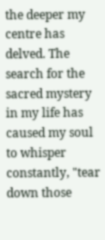the deeper my centre has delved. The search for the sacred mystery in my life has caused my soul to whisper constantly, "tear down those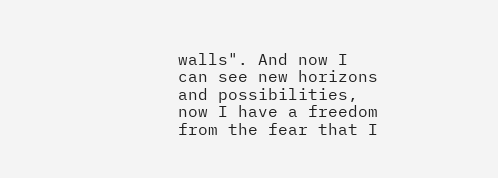walls". And now I can see new horizons and possibilities, now I have a freedom from the fear that I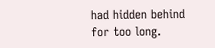had hidden behind for too long.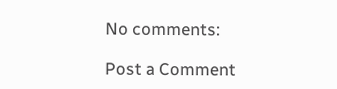No comments:

Post a Comment